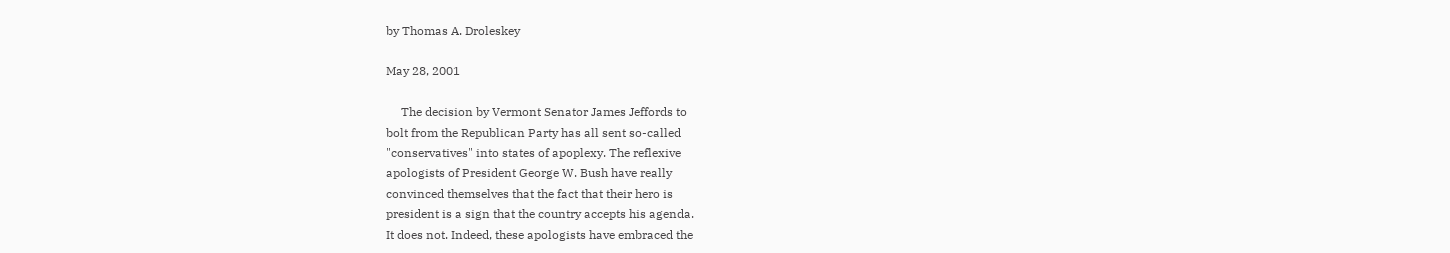by Thomas A. Droleskey

May 28, 2001

     The decision by Vermont Senator James Jeffords to
bolt from the Republican Party has all sent so-called
"conservatives" into states of apoplexy. The reflexive
apologists of President George W. Bush have really
convinced themselves that the fact that their hero is
president is a sign that the country accepts his agenda.
It does not. Indeed, these apologists have embraced the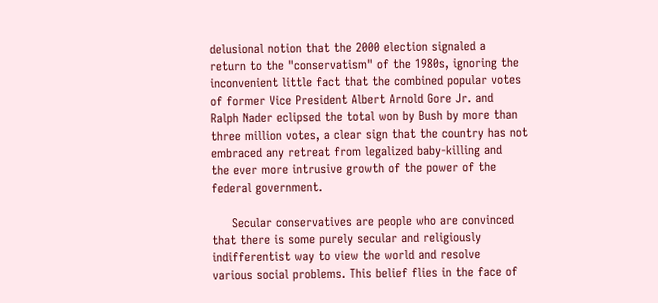delusional notion that the 2000 election signaled a
return to the "conservatism" of the 1980s, ignoring the
inconvenient little fact that the combined popular votes
of former Vice President Albert Arnold Gore Jr. and
Ralph Nader eclipsed the total won by Bush by more than
three million votes, a clear sign that the country has not
embraced any retreat from legalized baby-killing and
the ever more intrusive growth of the power of the
federal government.

     Secular conservatives are people who are convinced
that there is some purely secular and religiously
indifferentist way to view the world and resolve
various social problems. This belief flies in the face of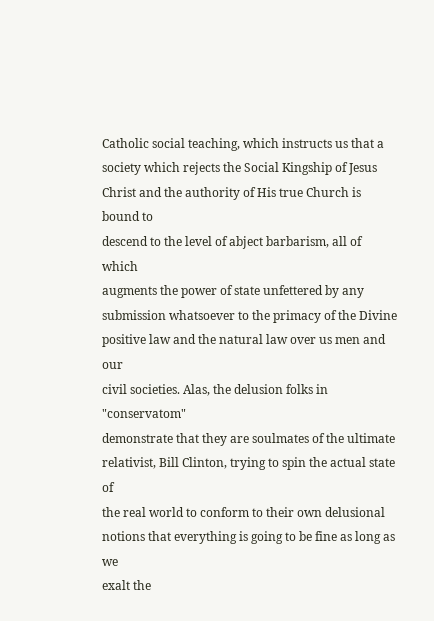Catholic social teaching, which instructs us that a
society which rejects the Social Kingship of Jesus
Christ and the authority of His true Church is bound to
descend to the level of abject barbarism, all of which
augments the power of state unfettered by any
submission whatsoever to the primacy of the Divine
positive law and the natural law over us men and our
civil societies. Alas, the delusion folks in "conservatom"
demonstrate that they are soulmates of the ultimate
relativist, Bill Clinton, trying to spin the actual state of
the real world to conform to their own delusional
notions that everything is going to be fine as long as we
exalt the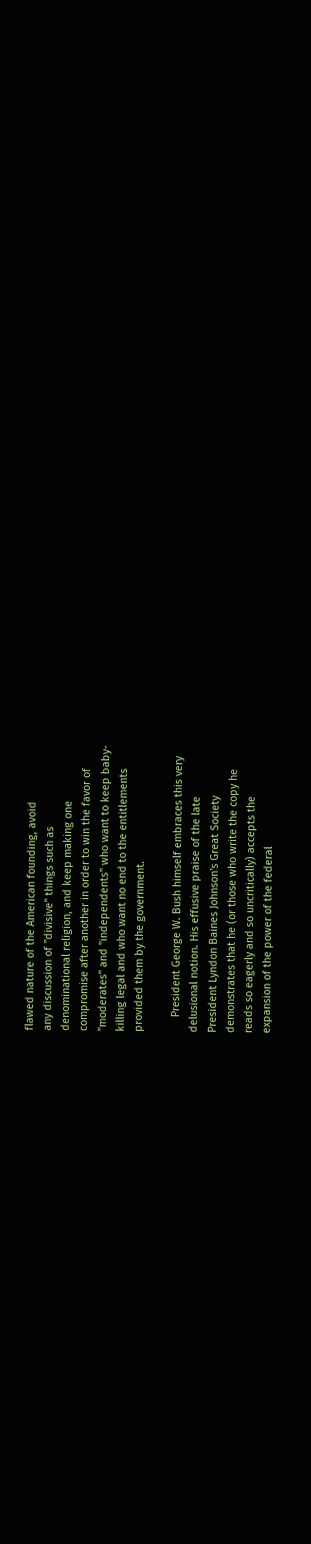flawed nature of the American founding, avoid
any discussion of "divisive" things such as
denominational religion, and keep making one
compromise after another in order to win the favor of
"moderates" and "independents" who want to keep baby-
killing legal and who want no end to the entitlements
provided them by the government.

     President George W. Bush himself embraces this very
delusional notion. His effusive praise of the late
President Lyndon Baines Johnson's Great Society
demonstrates that he (or those who write the copy he
reads so eagerly and so uncritically) accepts the
expansion of the power of the federal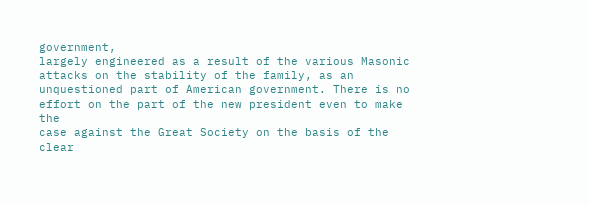government,
largely engineered as a result of the various Masonic
attacks on the stability of the family, as an
unquestioned part of American government. There is no
effort on the part of the new president even to make the
case against the Great Society on the basis of the clear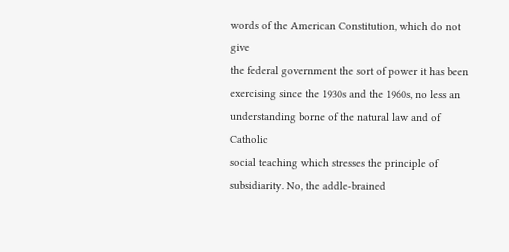words of the American Constitution, which do not give
the federal government the sort of power it has been
exercising since the 1930s and the 1960s, no less an
understanding borne of the natural law and of Catholic
social teaching which stresses the principle of
subsidiarity. No, the addle-brained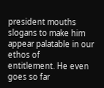president mouths
slogans to make him appear palatable in our ethos of
entitlement. He even goes so far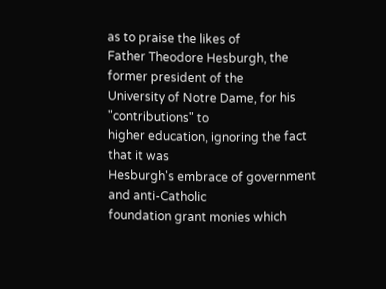as to praise the likes of
Father Theodore Hesburgh, the former president of the
University of Notre Dame, for his "contributions" to
higher education, ignoring the fact that it was
Hesburgh's embrace of government and anti-Catholic
foundation grant monies which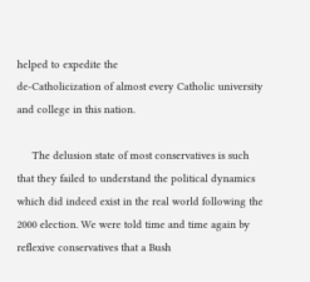helped to expedite the
de-Catholicization of almost every Catholic university
and college in this nation.

     The delusion state of most conservatives is such
that they failed to understand the political dynamics
which did indeed exist in the real world following the
2000 election. We were told time and time again by
reflexive conservatives that a Bush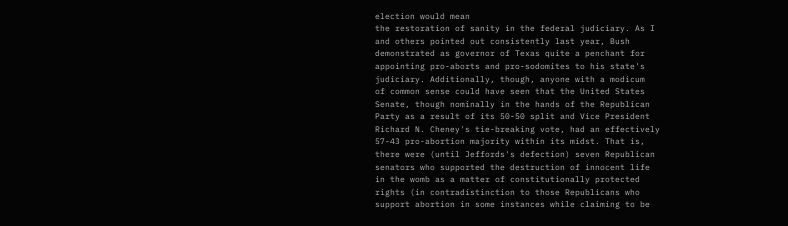election would mean
the restoration of sanity in the federal judiciary. As I
and others pointed out consistently last year, Bush
demonstrated as governor of Texas quite a penchant for
appointing pro-aborts and pro-sodomites to his state's
judiciary. Additionally, though, anyone with a modicum
of common sense could have seen that the United States
Senate, though nominally in the hands of the Republican
Party as a result of its 50-50 split and Vice President
Richard N. Cheney's tie-breaking vote, had an effectively
57-43 pro-abortion majority within its midst. That is,
there were (until Jeffords's defection) seven Republican
senators who supported the destruction of innocent life
in the womb as a matter of constitutionally protected
rights (in contradistinction to those Republicans who
support abortion in some instances while claiming to be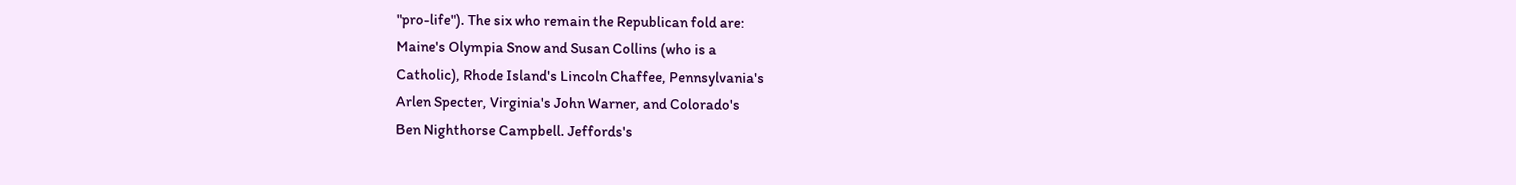"pro-life"). The six who remain the Republican fold are:
Maine's Olympia Snow and Susan Collins (who is a
Catholic), Rhode Island's Lincoln Chaffee, Pennsylvania's
Arlen Specter, Virginia's John Warner, and Colorado's
Ben Nighthorse Campbell. Jeffords's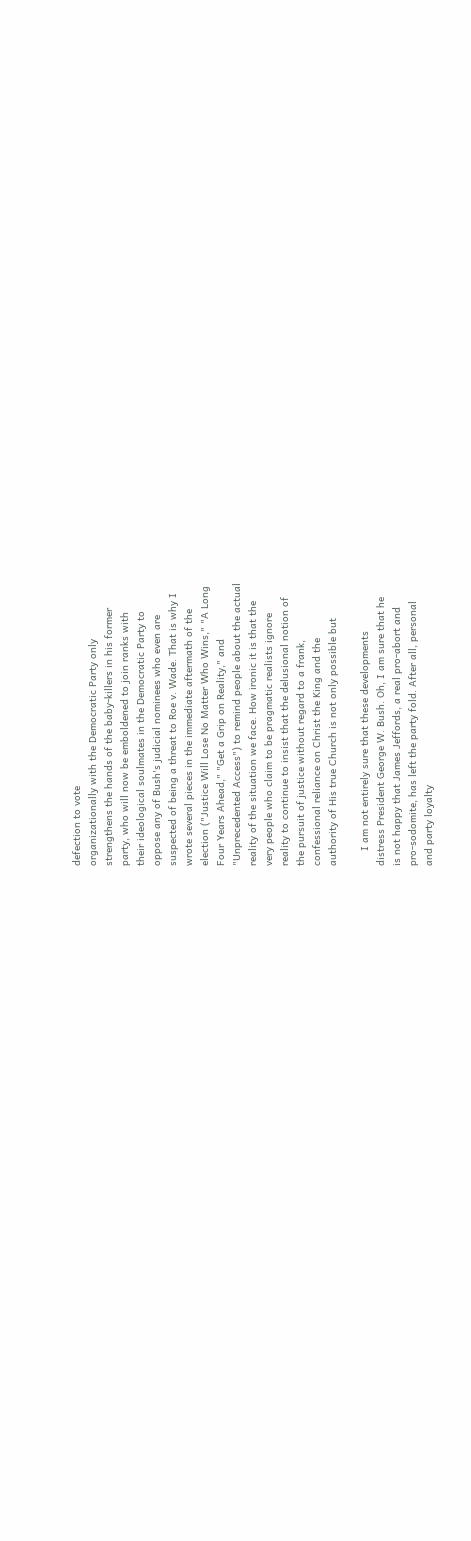defection to vote
organizationally with the Democratic Party only
strengthens the hands of the baby-killers in his former
party, who will now be emboldened to join ranks with
their ideological soulmates in the Democratic Party to
oppose any of Bush's judicial nominees who even are
suspected of being a threat to Roe v. Wade. That is why I
wrote several pieces in the immediate aftermath of the
election ("Justice Will Lose No Matter Who Wins," "A Long
Four Years Ahead," "Get a Grip on Reality," and
"Unprecedented Access") to remind people about the actual
reality of the situation we face. How ironic it is that the
very people who claim to be pragmatic realists ignore
reality to continue to insist that the delusional notion of
the pursuit of justice without regard to a frank,
confessional reliance on Christ the King and the
authority of His true Church is not only possible but

     I am not entirely sure that these developments
distress President George W. Bush. Oh, I am sure that he
is not happy that James Jeffords, a real pro-abort and
pro-sodomite, has left the party fold. After all, personal
and party loyalty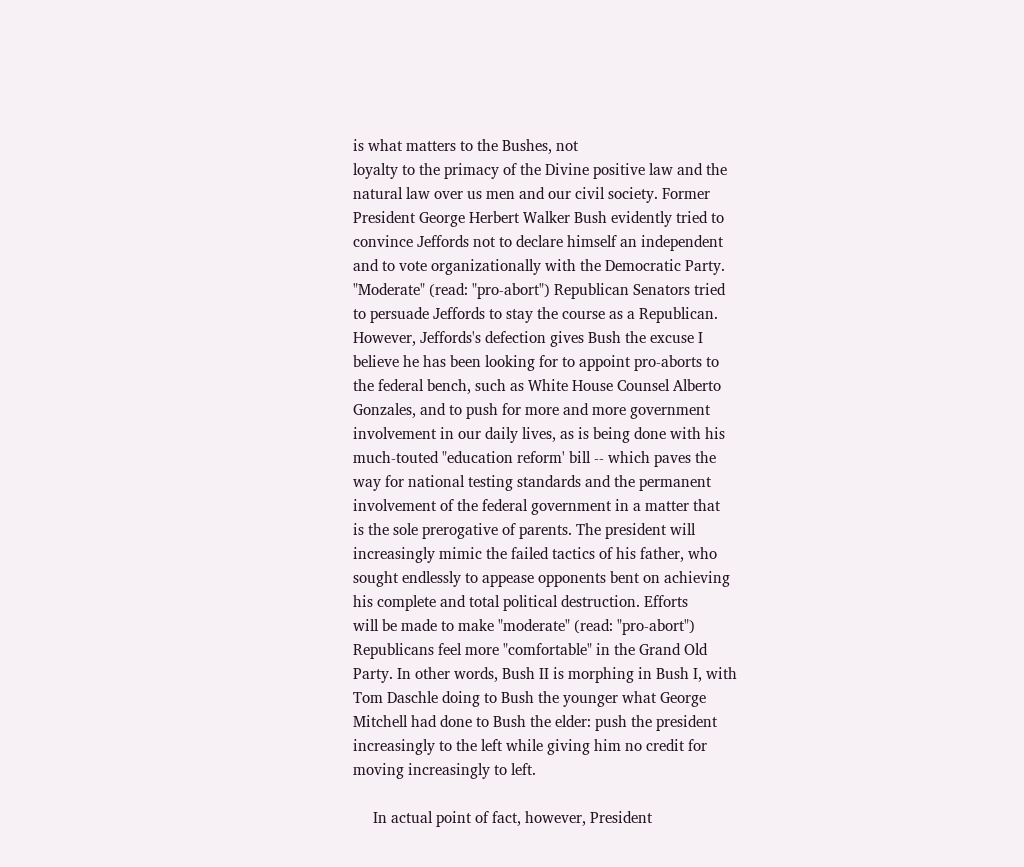is what matters to the Bushes, not
loyalty to the primacy of the Divine positive law and the
natural law over us men and our civil society. Former
President George Herbert Walker Bush evidently tried to
convince Jeffords not to declare himself an independent
and to vote organizationally with the Democratic Party.
"Moderate" (read: "pro-abort") Republican Senators tried
to persuade Jeffords to stay the course as a Republican.
However, Jeffords's defection gives Bush the excuse I
believe he has been looking for to appoint pro-aborts to
the federal bench, such as White House Counsel Alberto
Gonzales, and to push for more and more government
involvement in our daily lives, as is being done with his
much-touted "education reform' bill -- which paves the
way for national testing standards and the permanent
involvement of the federal government in a matter that
is the sole prerogative of parents. The president will
increasingly mimic the failed tactics of his father, who
sought endlessly to appease opponents bent on achieving
his complete and total political destruction. Efforts
will be made to make "moderate" (read: "pro-abort")
Republicans feel more "comfortable" in the Grand Old
Party. In other words, Bush II is morphing in Bush I, with
Tom Daschle doing to Bush the younger what George
Mitchell had done to Bush the elder: push the president
increasingly to the left while giving him no credit for
moving increasingly to left.

     In actual point of fact, however, President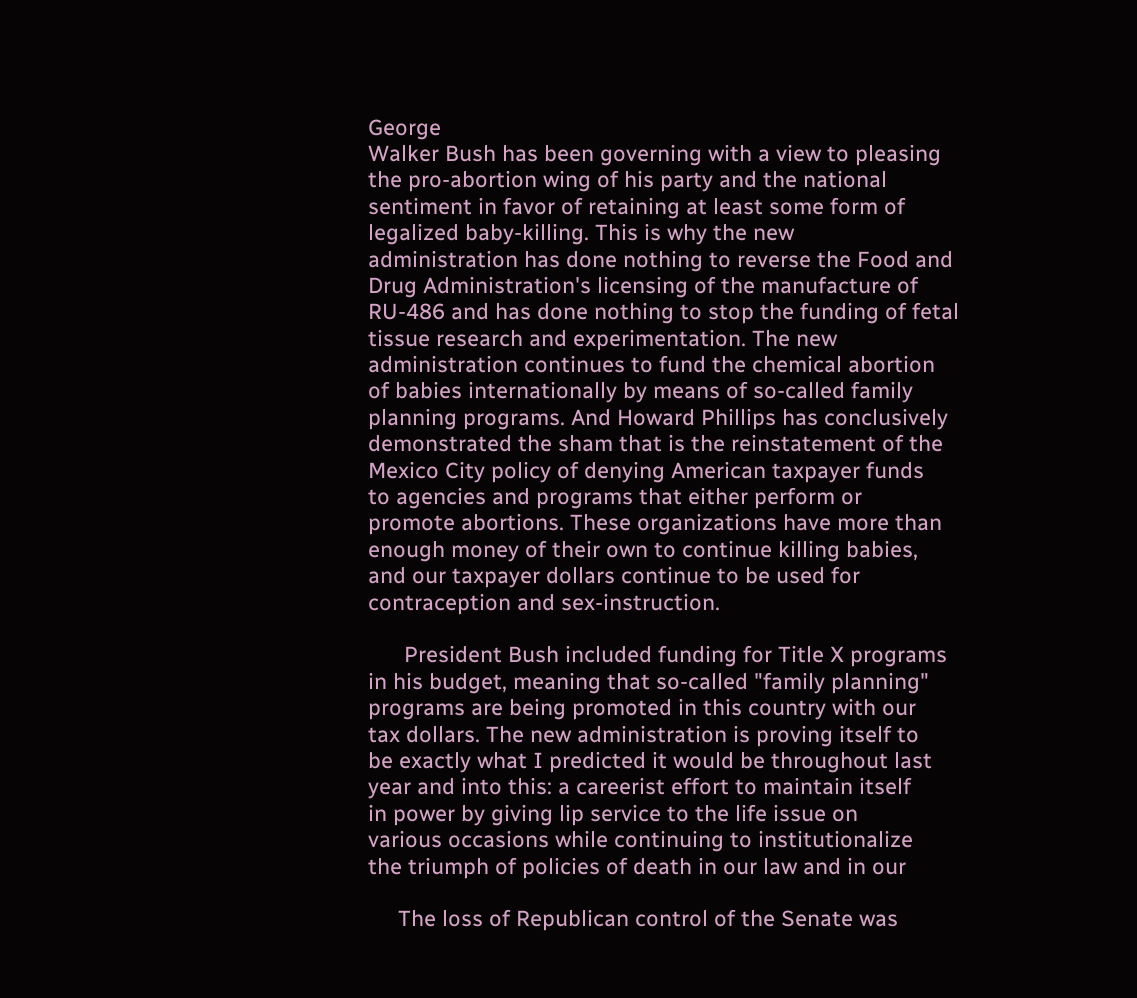George
Walker Bush has been governing with a view to pleasing
the pro-abortion wing of his party and the national
sentiment in favor of retaining at least some form of
legalized baby-killing. This is why the new
administration has done nothing to reverse the Food and
Drug Administration's licensing of the manufacture of
RU-486 and has done nothing to stop the funding of fetal
tissue research and experimentation. The new
administration continues to fund the chemical abortion
of babies internationally by means of so-called family
planning programs. And Howard Phillips has conclusively
demonstrated the sham that is the reinstatement of the
Mexico City policy of denying American taxpayer funds
to agencies and programs that either perform or
promote abortions. These organizations have more than
enough money of their own to continue killing babies,
and our taxpayer dollars continue to be used for
contraception and sex-instruction.

      President Bush included funding for Title X programs
in his budget, meaning that so-called "family planning"
programs are being promoted in this country with our
tax dollars. The new administration is proving itself to
be exactly what I predicted it would be throughout last
year and into this: a careerist effort to maintain itself
in power by giving lip service to the life issue on
various occasions while continuing to institutionalize
the triumph of policies of death in our law and in our

     The loss of Republican control of the Senate was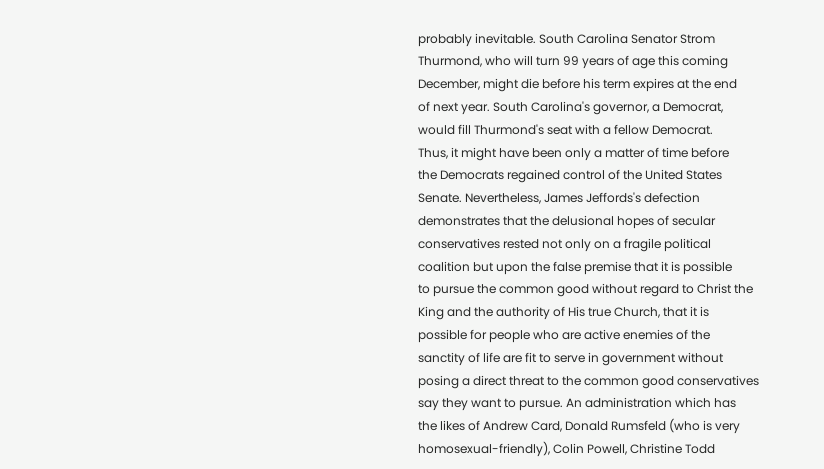probably inevitable. South Carolina Senator Strom
Thurmond, who will turn 99 years of age this coming
December, might die before his term expires at the end
of next year. South Carolina's governor, a Democrat,
would fill Thurmond's seat with a fellow Democrat.
Thus, it might have been only a matter of time before
the Democrats regained control of the United States
Senate. Nevertheless, James Jeffords's defection
demonstrates that the delusional hopes of secular
conservatives rested not only on a fragile political
coalition but upon the false premise that it is possible
to pursue the common good without regard to Christ the
King and the authority of His true Church, that it is
possible for people who are active enemies of the
sanctity of life are fit to serve in government without
posing a direct threat to the common good conservatives
say they want to pursue. An administration which has
the likes of Andrew Card, Donald Rumsfeld (who is very
homosexual-friendly), Colin Powell, Christine Todd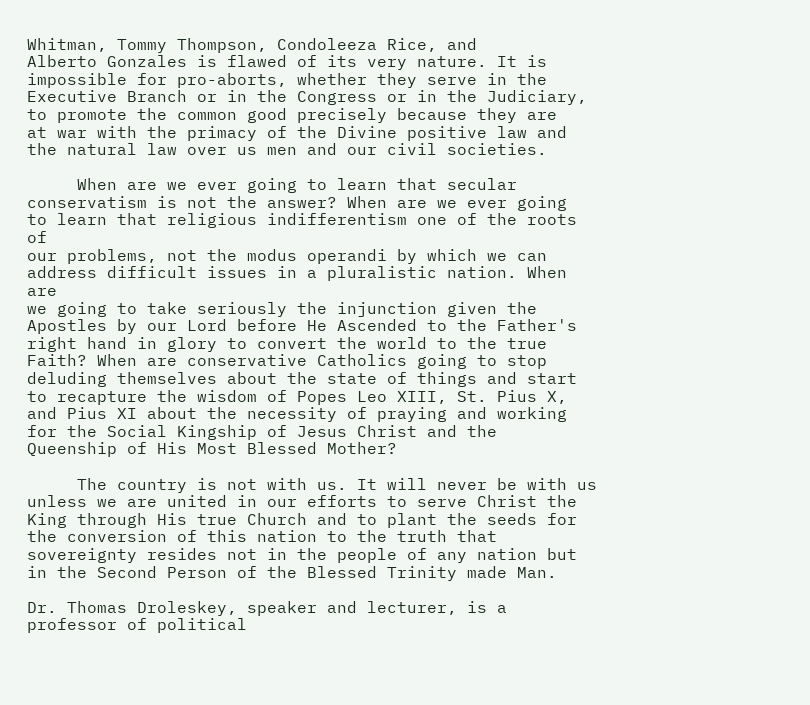Whitman, Tommy Thompson, Condoleeza Rice, and
Alberto Gonzales is flawed of its very nature. It is
impossible for pro-aborts, whether they serve in the
Executive Branch or in the Congress or in the Judiciary,
to promote the common good precisely because they are
at war with the primacy of the Divine positive law and
the natural law over us men and our civil societies.

     When are we ever going to learn that secular
conservatism is not the answer? When are we ever going
to learn that religious indifferentism one of the roots of
our problems, not the modus operandi by which we can
address difficult issues in a pluralistic nation. When are
we going to take seriously the injunction given the
Apostles by our Lord before He Ascended to the Father's
right hand in glory to convert the world to the true
Faith? When are conservative Catholics going to stop
deluding themselves about the state of things and start
to recapture the wisdom of Popes Leo XIII, St. Pius X,
and Pius XI about the necessity of praying and working
for the Social Kingship of Jesus Christ and the
Queenship of His Most Blessed Mother?

     The country is not with us. It will never be with us
unless we are united in our efforts to serve Christ the
King through His true Church and to plant the seeds for
the conversion of this nation to the truth that
sovereignty resides not in the people of any nation but
in the Second Person of the Blessed Trinity made Man.

Dr. Thomas Droleskey, speaker and lecturer, is a
professor of political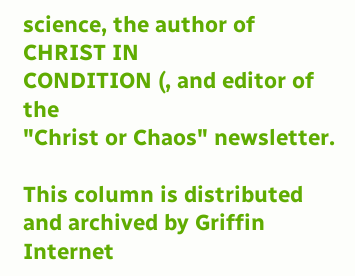science, the author of CHRIST IN
CONDITION (, and editor of the
"Christ or Chaos" newsletter.

This column is distributed and archived by Griffin
Internet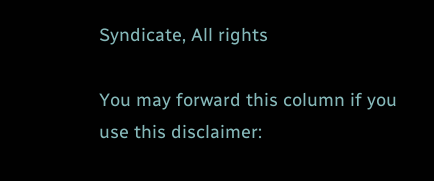Syndicate, All rights

You may forward this column if you use this disclaimer: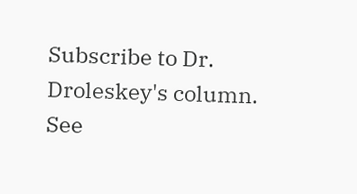Subscribe to Dr. Droleskey's column.
See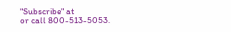"Subscribe" at
or call 800-513-5053.